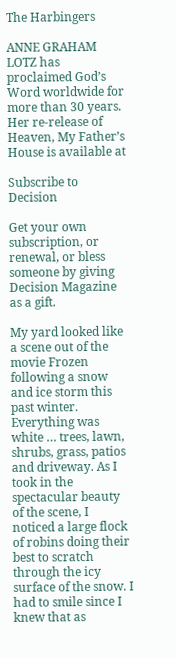The Harbingers

ANNE GRAHAM LOTZ has proclaimed God’s Word worldwide for more than 30 years. Her re-release of Heaven, My Father’s House is available at

Subscribe to Decision

Get your own subscription, or renewal, or bless someone by giving Decision Magazine as a gift.

My yard looked like a scene out of the movie Frozen following a snow and ice storm this past winter. Everything was white … trees, lawn, shrubs, grass, patios and driveway. As I took in the spectacular beauty of the scene, I noticed a large flock of robins doing their best to scratch through the icy surface of the snow. I had to smile since I knew that as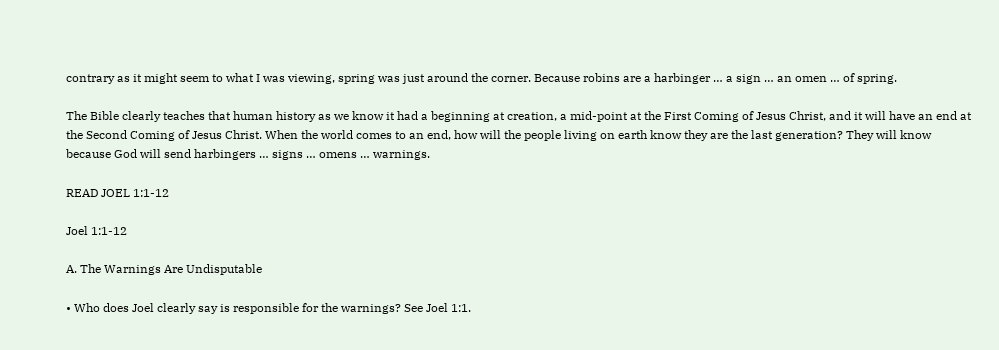contrary as it might seem to what I was viewing, spring was just around the corner. Because robins are a harbinger … a sign … an omen … of spring.

The Bible clearly teaches that human history as we know it had a beginning at creation, a mid-point at the First Coming of Jesus Christ, and it will have an end at the Second Coming of Jesus Christ. When the world comes to an end, how will the people living on earth know they are the last generation? They will know because God will send harbingers … signs … omens … warnings.

READ JOEL 1:1-12

Joel 1:1-12

A. The Warnings Are Undisputable

• Who does Joel clearly say is responsible for the warnings? See Joel 1:1.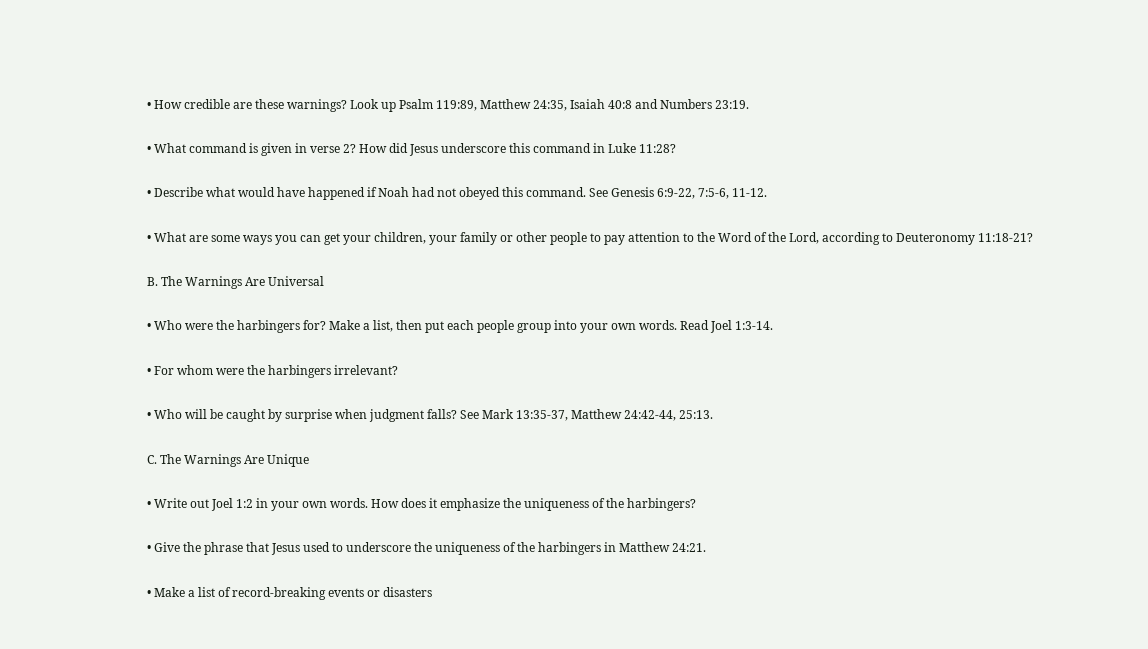• How credible are these warnings? Look up Psalm 119:89, Matthew 24:35, Isaiah 40:8 and Numbers 23:19.

• What command is given in verse 2? How did Jesus underscore this command in Luke 11:28?

• Describe what would have happened if Noah had not obeyed this command. See Genesis 6:9-22, 7:5-6, 11-12.

• What are some ways you can get your children, your family or other people to pay attention to the Word of the Lord, according to Deuteronomy 11:18-21?

B. The Warnings Are Universal

• Who were the harbingers for? Make a list, then put each people group into your own words. Read Joel 1:3-14.

• For whom were the harbingers irrelevant?

• Who will be caught by surprise when judgment falls? See Mark 13:35-37, Matthew 24:42-44, 25:13.

C. The Warnings Are Unique

• Write out Joel 1:2 in your own words. How does it emphasize the uniqueness of the harbingers?

• Give the phrase that Jesus used to underscore the uniqueness of the harbingers in Matthew 24:21.

• Make a list of record-breaking events or disasters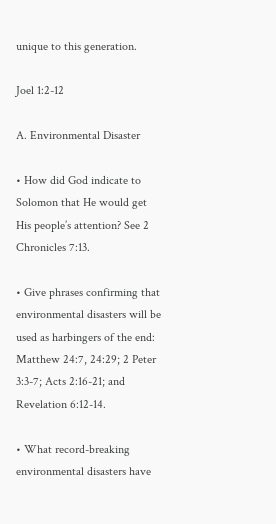unique to this generation.

Joel 1:2-12

A. Environmental Disaster

• How did God indicate to Solomon that He would get His people’s attention? See 2 Chronicles 7:13.

• Give phrases confirming that environmental disasters will be used as harbingers of the end: Matthew 24:7, 24:29; 2 Peter 3:3-7; Acts 2:16-21; and Revelation 6:12-14.

• What record-breaking environmental disasters have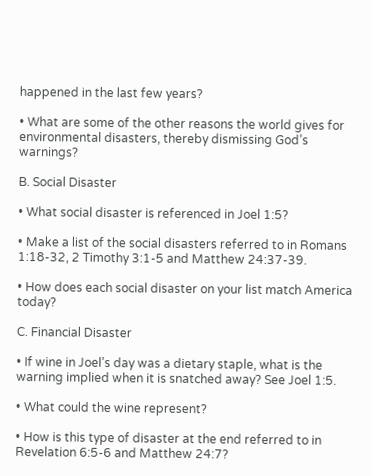happened in the last few years?

• What are some of the other reasons the world gives for environmental disasters, thereby dismissing God’s warnings?

B. Social Disaster

• What social disaster is referenced in Joel 1:5?

• Make a list of the social disasters referred to in Romans 1:18-32, 2 Timothy 3:1-5 and Matthew 24:37-39.

• How does each social disaster on your list match America today?

C. Financial Disaster

• If wine in Joel’s day was a dietary staple, what is the warning implied when it is snatched away? See Joel 1:5.

• What could the wine represent?

• How is this type of disaster at the end referred to in Revelation 6:5-6 and Matthew 24:7?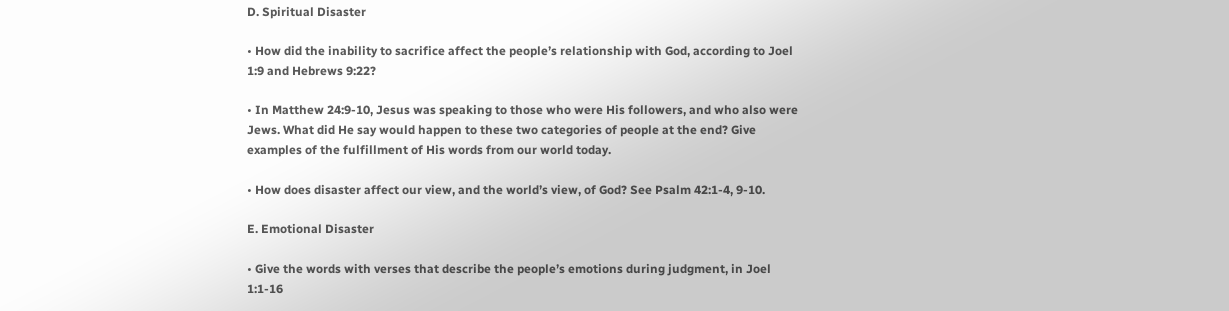D. Spiritual Disaster

• How did the inability to sacrifice affect the people’s relationship with God, according to Joel 1:9 and Hebrews 9:22?

• In Matthew 24:9-10, Jesus was speaking to those who were His followers, and who also were Jews. What did He say would happen to these two categories of people at the end? Give examples of the fulfillment of His words from our world today.

• How does disaster affect our view, and the world’s view, of God? See Psalm 42:1-4, 9-10.

E. Emotional Disaster

• Give the words with verses that describe the people’s emotions during judgment, in Joel 1:1-16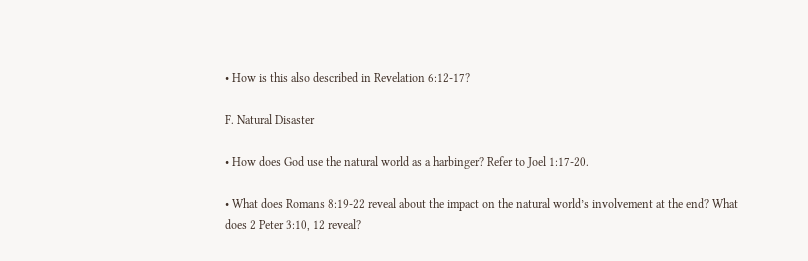• How is this also described in Revelation 6:12-17?

F. Natural Disaster

• How does God use the natural world as a harbinger? Refer to Joel 1:17-20.

• What does Romans 8:19-22 reveal about the impact on the natural world’s involvement at the end? What does 2 Peter 3:10, 12 reveal?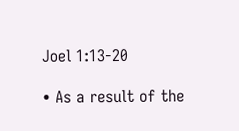Joel 1:13-20

• As a result of the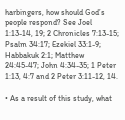harbingers, how should God’s people respond? See Joel 1:13-14, 19; 2 Chronicles 7:13-15; Psalm 34:17; Ezekiel 33:1-9; Habbakuk 2:1; Matthew 24:45-47; John 4:34-35; 1 Peter 1:13, 4:7 and 2 Peter 3:11-12, 14.

• As a result of this study, what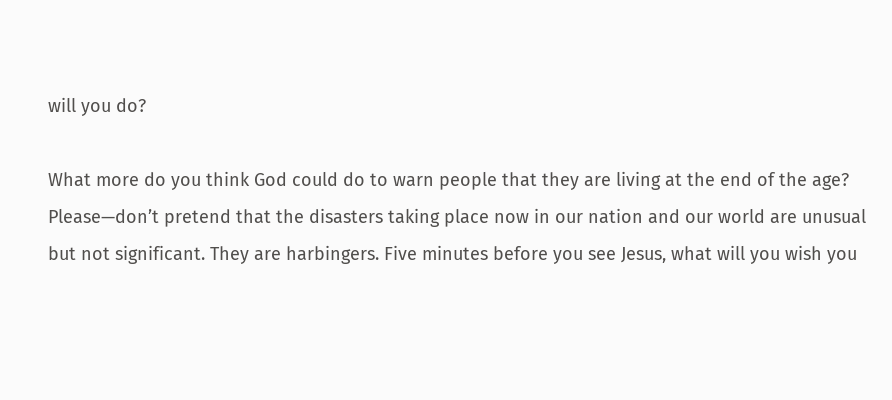will you do?

What more do you think God could do to warn people that they are living at the end of the age? Please—don’t pretend that the disasters taking place now in our nation and our world are unusual but not significant. They are harbingers. Five minutes before you see Jesus, what will you wish you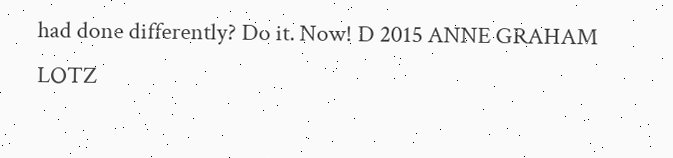had done differently? Do it. Now! D 2015 ANNE GRAHAM LOTZ